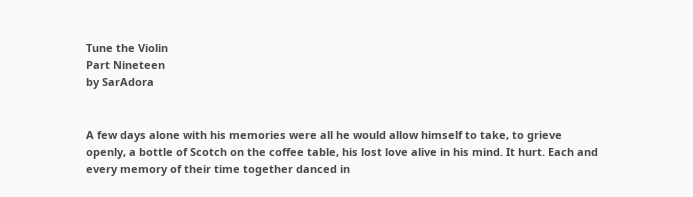Tune the Violin
Part Nineteen
by SarAdora


A few days alone with his memories were all he would allow himself to take, to grieve openly, a bottle of Scotch on the coffee table, his lost love alive in his mind. It hurt. Each and every memory of their time together danced in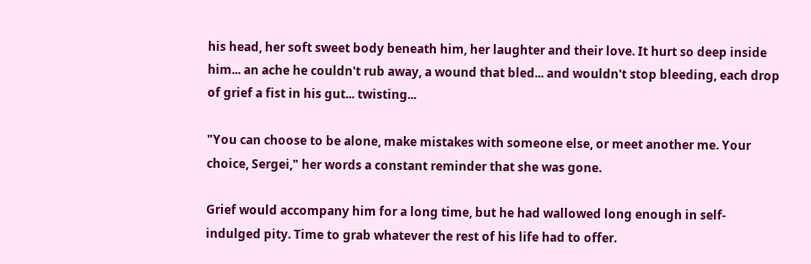his head, her soft sweet body beneath him, her laughter and their love. It hurt so deep inside him... an ache he couldn't rub away, a wound that bled... and wouldn't stop bleeding, each drop of grief a fist in his gut... twisting...

"You can choose to be alone, make mistakes with someone else, or meet another me. Your choice, Sergei," her words a constant reminder that she was gone.

Grief would accompany him for a long time, but he had wallowed long enough in self-indulged pity. Time to grab whatever the rest of his life had to offer.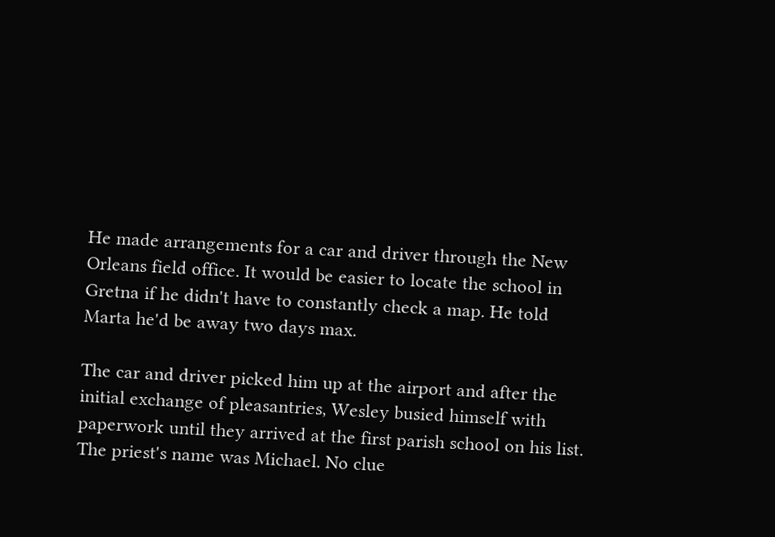He made arrangements for a car and driver through the New Orleans field office. It would be easier to locate the school in Gretna if he didn't have to constantly check a map. He told Marta he'd be away two days max.

The car and driver picked him up at the airport and after the initial exchange of pleasantries, Wesley busied himself with paperwork until they arrived at the first parish school on his list. The priest's name was Michael. No clue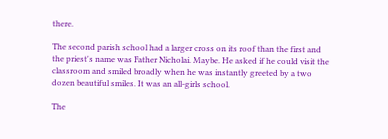there.

The second parish school had a larger cross on its roof than the first and the priest's name was Father Nicholai. Maybe. He asked if he could visit the classroom and smiled broadly when he was instantly greeted by a two dozen beautiful smiles. It was an all-girls school.

The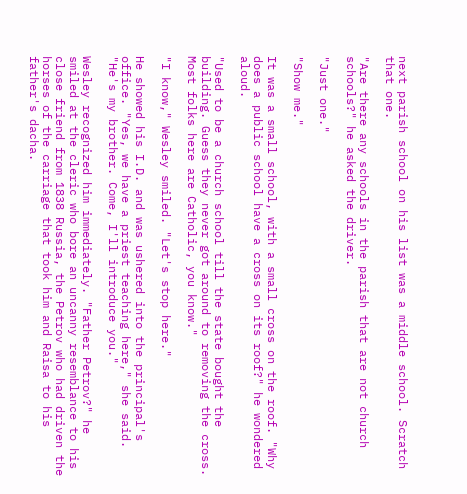next parish school on his list was a middle school. Scratch that one.

"Are there any schools in the parish that are not church schools?" he asked the driver.

"Just one."

"Show me."

It was a small school, with a small cross on the roof. "Why does a public school have a cross on its roof?" he wondered aloud.

"Used to be a church school till the state bought the building. Guess they never got around to removing the cross. Most folks here are Catholic, you know."

"I know," Wesley smiled. "Let's stop here."

He showed his I.D. and was ushered into the principal's office. "Yes, we have a priest teaching here," she said. "He's my brother. Come, I'll introduce you."

Wesley recognized him immediately. "Father Petrov?" he smiled at the cleric who bore an uncanny resemblance to his close friend from 1838 Russia, the Petrov who had driven the horses of the carriage that took him and Raisa to his father's dacha.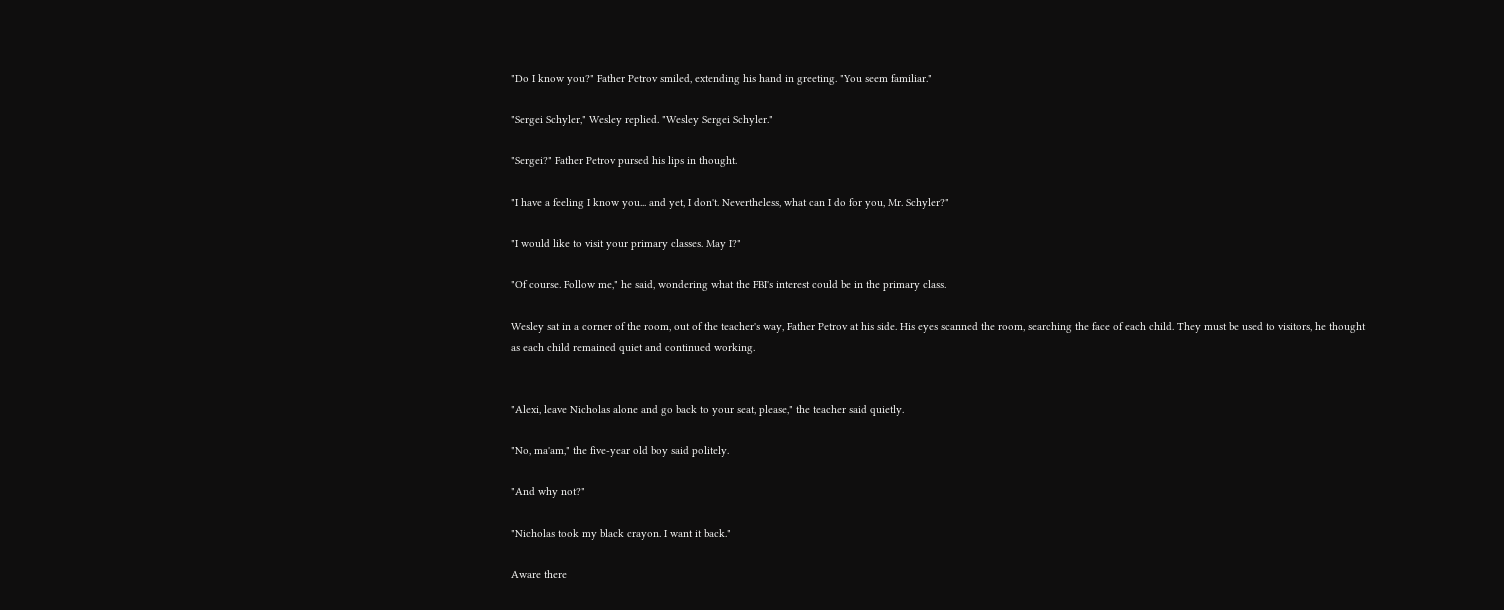"Do I know you?" Father Petrov smiled, extending his hand in greeting. "You seem familiar."

"Sergei Schyler," Wesley replied. "Wesley Sergei Schyler."

"Sergei?" Father Petrov pursed his lips in thought.

"I have a feeling I know you... and yet, I don't. Nevertheless, what can I do for you, Mr. Schyler?"

"I would like to visit your primary classes. May I?"

"Of course. Follow me," he said, wondering what the FBI's interest could be in the primary class.

Wesley sat in a corner of the room, out of the teacher's way, Father Petrov at his side. His eyes scanned the room, searching the face of each child. They must be used to visitors, he thought as each child remained quiet and continued working.


"Alexi, leave Nicholas alone and go back to your seat, please," the teacher said quietly.

"No, ma'am," the five-year old boy said politely.

"And why not?"

"Nicholas took my black crayon. I want it back."

Aware there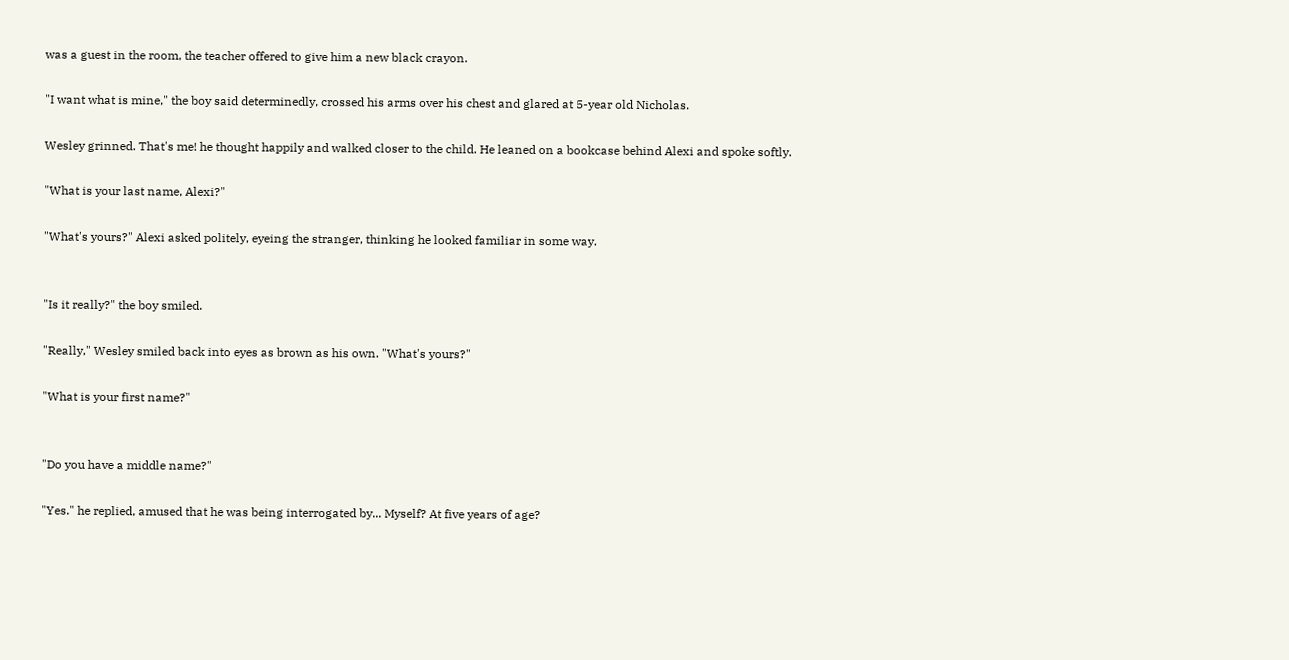was a guest in the room, the teacher offered to give him a new black crayon.

"I want what is mine," the boy said determinedly, crossed his arms over his chest and glared at 5-year old Nicholas.

Wesley grinned. That's me! he thought happily and walked closer to the child. He leaned on a bookcase behind Alexi and spoke softly.

"What is your last name, Alexi?"

"What's yours?" Alexi asked politely, eyeing the stranger, thinking he looked familiar in some way.


"Is it really?" the boy smiled.

"Really," Wesley smiled back into eyes as brown as his own. "What's yours?"

"What is your first name?"


"Do you have a middle name?"

"Yes." he replied, amused that he was being interrogated by... Myself? At five years of age?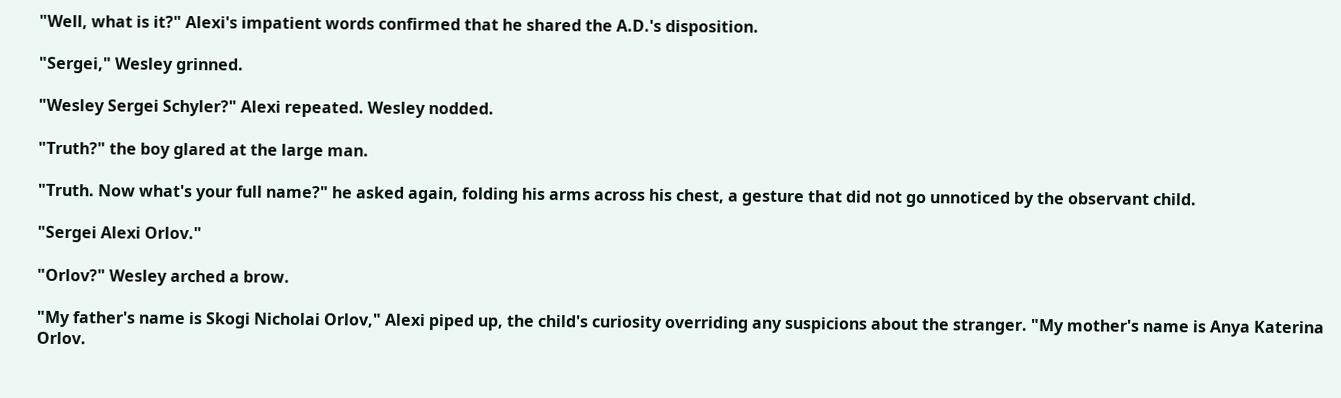"Well, what is it?" Alexi's impatient words confirmed that he shared the A.D.'s disposition.

"Sergei," Wesley grinned.

"Wesley Sergei Schyler?" Alexi repeated. Wesley nodded.

"Truth?" the boy glared at the large man.

"Truth. Now what's your full name?" he asked again, folding his arms across his chest, a gesture that did not go unnoticed by the observant child.

"Sergei Alexi Orlov."

"Orlov?" Wesley arched a brow.

"My father's name is Skogi Nicholai Orlov," Alexi piped up, the child's curiosity overriding any suspicions about the stranger. "My mother's name is Anya Katerina Orlov.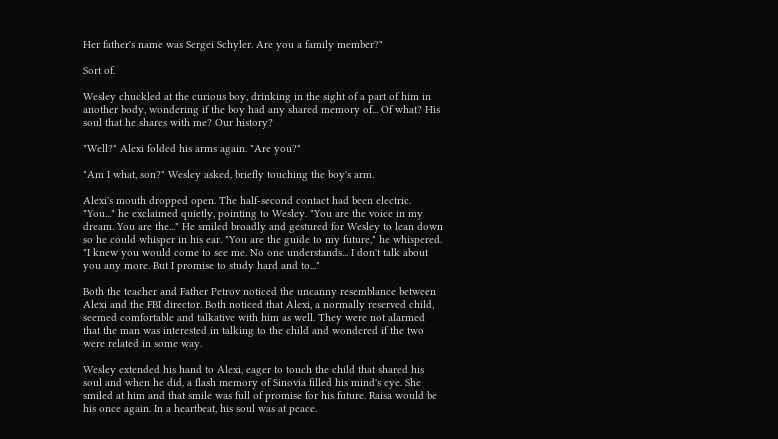Her father's name was Sergei Schyler. Are you a family member?"

Sort of.

Wesley chuckled at the curious boy, drinking in the sight of a part of him in another body, wondering if the boy had any shared memory of... Of what? His soul that he shares with me? Our history?

"Well?" Alexi folded his arms again. "Are you?"

"Am I what, son?" Wesley asked, briefly touching the boy's arm.

Alexi's mouth dropped open. The half-second contact had been electric. "You..." he exclaimed quietly, pointing to Wesley. "You are the voice in my dream. You are the..." He smiled broadly and gestured for Wesley to lean down so he could whisper in his ear. "You are the guide to my future," he whispered. "I knew you would come to see me. No one understands... I don't talk about you any more. But I promise to study hard and to..."

Both the teacher and Father Petrov noticed the uncanny resemblance between Alexi and the FBI director. Both noticed that Alexi, a normally reserved child, seemed comfortable and talkative with him as well. They were not alarmed that the man was interested in talking to the child and wondered if the two were related in some way.

Wesley extended his hand to Alexi, eager to touch the child that shared his soul and when he did, a flash memory of Sinovia filled his mind's eye. She smiled at him and that smile was full of promise for his future. Raisa would be his once again. In a heartbeat, his soul was at peace.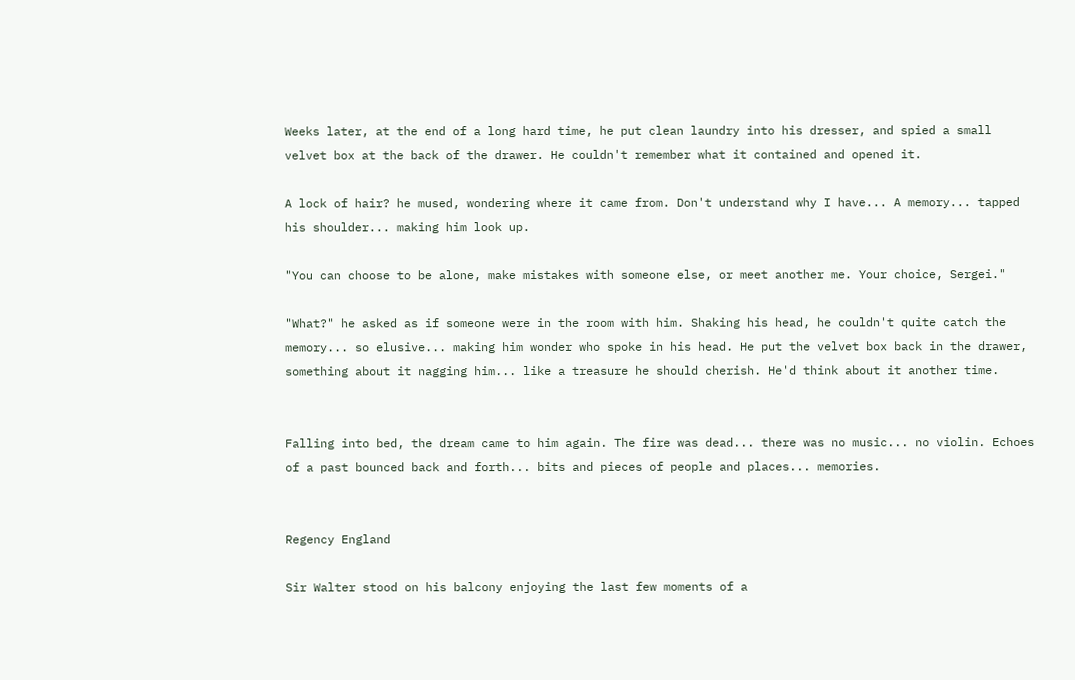Weeks later, at the end of a long hard time, he put clean laundry into his dresser, and spied a small velvet box at the back of the drawer. He couldn't remember what it contained and opened it.

A lock of hair? he mused, wondering where it came from. Don't understand why I have... A memory... tapped his shoulder... making him look up.

"You can choose to be alone, make mistakes with someone else, or meet another me. Your choice, Sergei."

"What?" he asked as if someone were in the room with him. Shaking his head, he couldn't quite catch the memory... so elusive... making him wonder who spoke in his head. He put the velvet box back in the drawer, something about it nagging him... like a treasure he should cherish. He'd think about it another time.


Falling into bed, the dream came to him again. The fire was dead... there was no music... no violin. Echoes of a past bounced back and forth... bits and pieces of people and places... memories.


Regency England

Sir Walter stood on his balcony enjoying the last few moments of a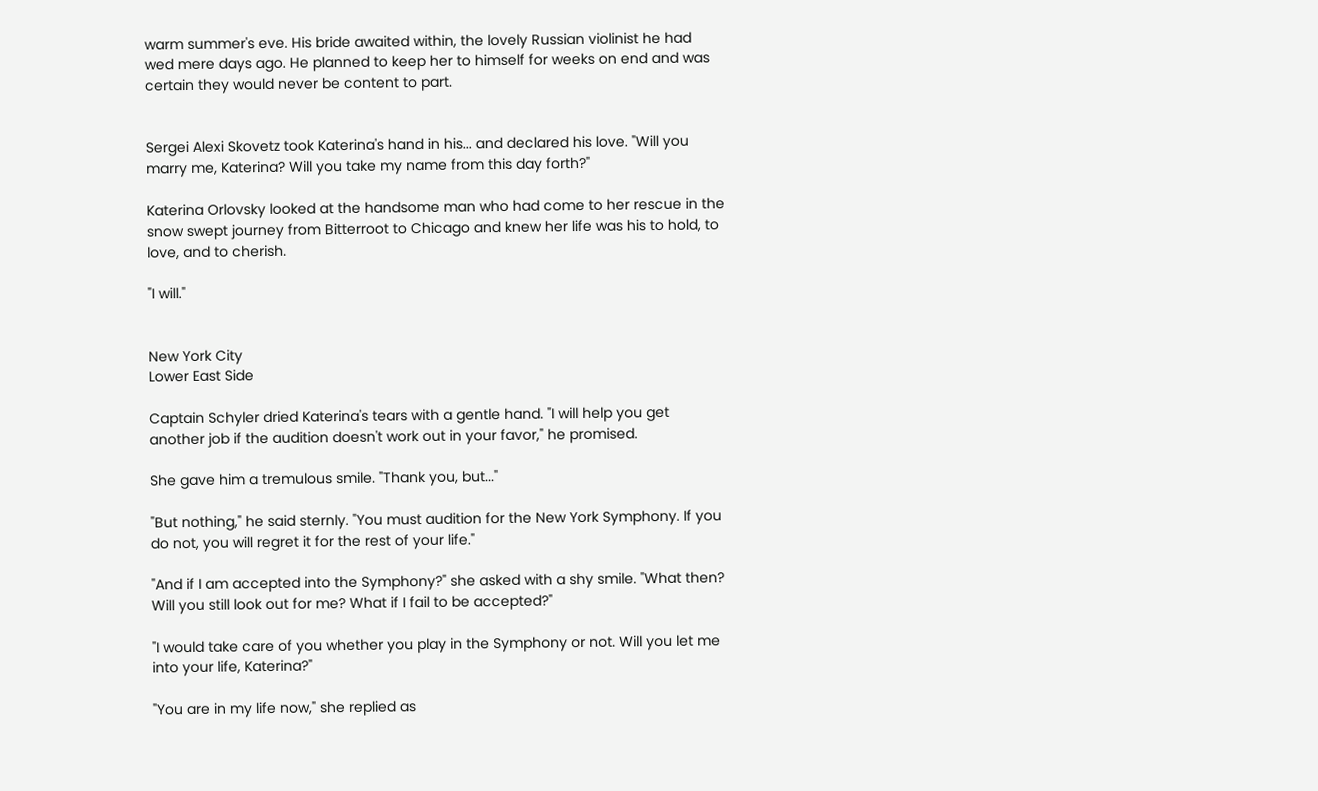warm summer's eve. His bride awaited within, the lovely Russian violinist he had wed mere days ago. He planned to keep her to himself for weeks on end and was certain they would never be content to part.


Sergei Alexi Skovetz took Katerina's hand in his... and declared his love. "Will you marry me, Katerina? Will you take my name from this day forth?"

Katerina Orlovsky looked at the handsome man who had come to her rescue in the snow swept journey from Bitterroot to Chicago and knew her life was his to hold, to love, and to cherish.

"I will."


New York City
Lower East Side

Captain Schyler dried Katerina's tears with a gentle hand. "I will help you get another job if the audition doesn't work out in your favor," he promised.

She gave him a tremulous smile. "Thank you, but..."

"But nothing," he said sternly. "You must audition for the New York Symphony. If you do not, you will regret it for the rest of your life."

"And if I am accepted into the Symphony?" she asked with a shy smile. "What then? Will you still look out for me? What if I fail to be accepted?"

"I would take care of you whether you play in the Symphony or not. Will you let me into your life, Katerina?"

"You are in my life now," she replied as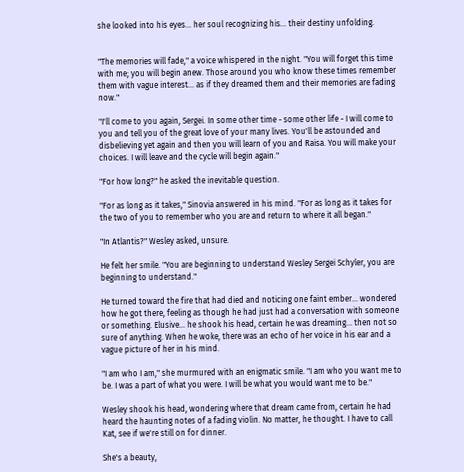she looked into his eyes... her soul recognizing his... their destiny unfolding.


"The memories will fade," a voice whispered in the night. "You will forget this time with me; you will begin anew. Those around you who know these times remember them with vague interest... as if they dreamed them and their memories are fading now."

"I'll come to you again, Sergei. In some other time - some other life - I will come to you and tell you of the great love of your many lives. You'll be astounded and disbelieving yet again and then you will learn of you and Raisa. You will make your choices. I will leave and the cycle will begin again."

"For how long?" he asked the inevitable question.

"For as long as it takes," Sinovia answered in his mind. "For as long as it takes for the two of you to remember who you are and return to where it all began."

"In Atlantis?" Wesley asked, unsure.

He felt her smile. "You are beginning to understand Wesley Sergei Schyler, you are beginning to understand."

He turned toward the fire that had died and noticing one faint ember... wondered how he got there, feeling as though he had just had a conversation with someone or something. Elusive... he shook his head, certain he was dreaming... then not so sure of anything. When he woke, there was an echo of her voice in his ear and a vague picture of her in his mind.

"I am who I am," she murmured with an enigmatic smile. "I am who you want me to be. I was a part of what you were. I will be what you would want me to be."

Wesley shook his head, wondering where that dream came from, certain he had heard the haunting notes of a fading violin. No matter, he thought. I have to call Kat, see if we're still on for dinner.

She's a beauty,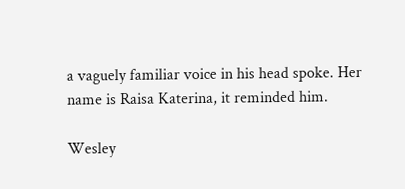a vaguely familiar voice in his head spoke. Her name is Raisa Katerina, it reminded him.

Wesley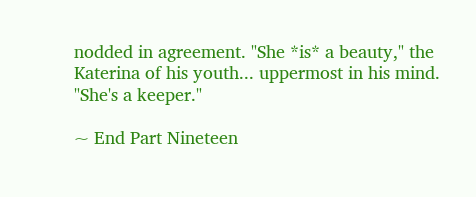nodded in agreement. "She *is* a beauty," the Katerina of his youth... uppermost in his mind. "She's a keeper."

~ End Part Nineteen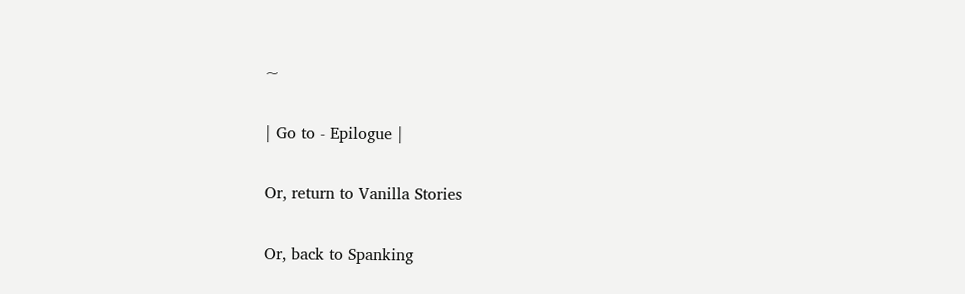~

| Go to - Epilogue |

Or, return to Vanilla Stories

Or, back to Spanking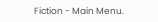Fiction - Main Menu.